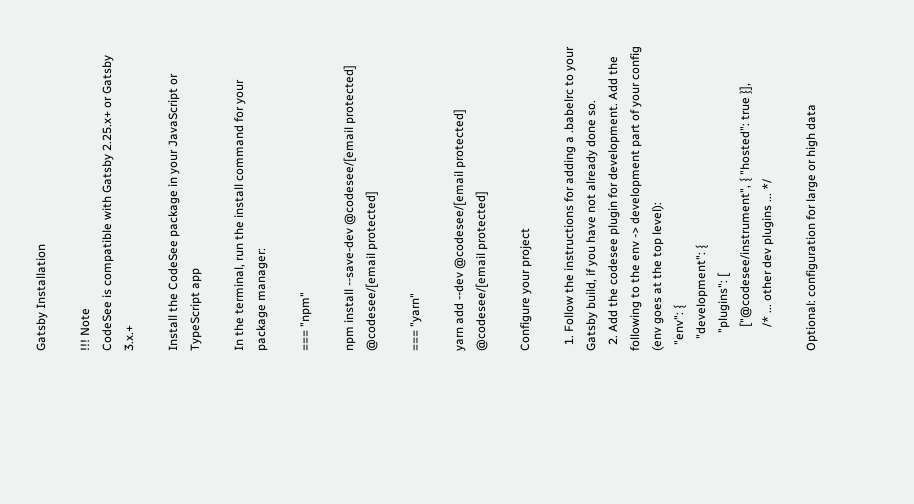Gatsby Installation

!!! Note
CodeSee is compatible with Gatsby 2.25.x+ or Gatsby 3.x.+

Install the CodeSee package in your JavaScript or TypeScript app

In the terminal, run the install command for your package manager:

=== "npm"

npm install --save-dev @codesee/[email protected] @codesee/[email protected]

=== "yarn"

yarn add --dev @codesee/[email protected] @codesee/[email protected]

Configure your project

  1. Follow the instructions for adding a .babelrc to your Gatsby build, if you have not already done so.
  2. Add the codesee plugin for development. Add the following to the env -> development part of your config (env goes at the top level):
  "env": {
    "development": {
      "plugins": [
        ["@codesee/instrument", { "hosted": true }],
        /* ... other dev plugins ... */

Optional: configuration for large or high data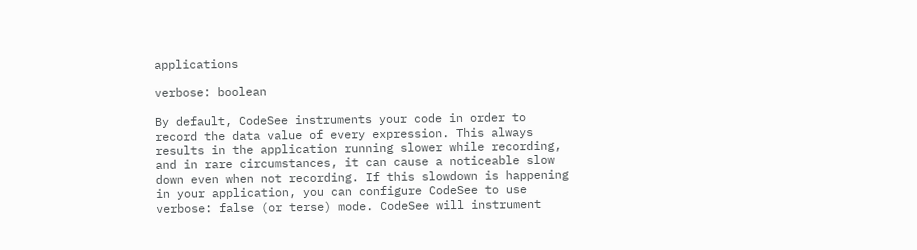applications

verbose: boolean

By default, CodeSee instruments your code in order to record the data value of every expression. This always results in the application running slower while recording, and in rare circumstances, it can cause a noticeable slow down even when not recording. If this slowdown is happening in your application, you can configure CodeSee to use verbose: false (or terse) mode. CodeSee will instrument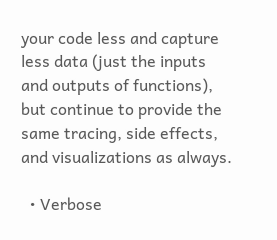your code less and capture less data (just the inputs and outputs of functions), but continue to provide the same tracing, side effects, and visualizations as always.

  • Verbose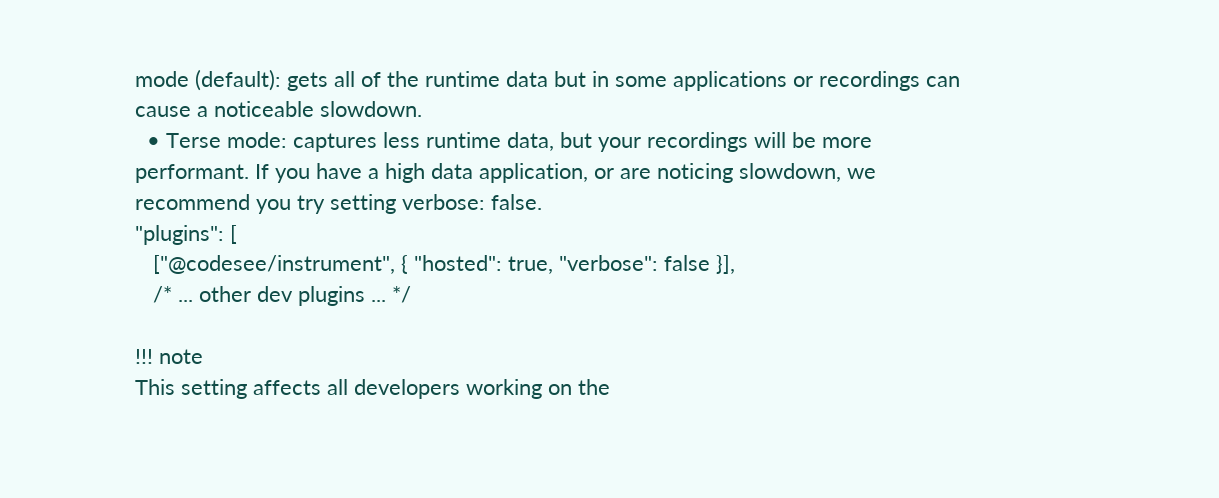mode (default): gets all of the runtime data but in some applications or recordings can cause a noticeable slowdown.
  • Terse mode: captures less runtime data, but your recordings will be more performant. If you have a high data application, or are noticing slowdown, we recommend you try setting verbose: false.
"plugins": [
   ["@codesee/instrument", { "hosted": true, "verbose": false }],
   /* ... other dev plugins ... */

!!! note
This setting affects all developers working on the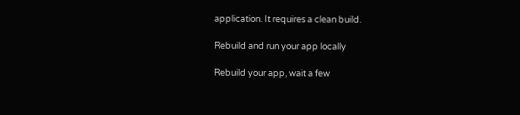application. It requires a clean build.

Rebuild and run your app locally

Rebuild your app, wait a few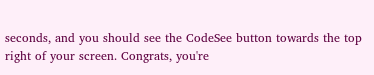seconds, and you should see the CodeSee button towards the top right of your screen. Congrats, you're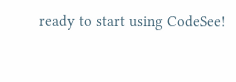ready to start using CodeSee!